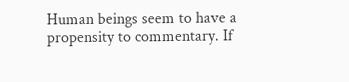Human beings seem to have a propensity to commentary. If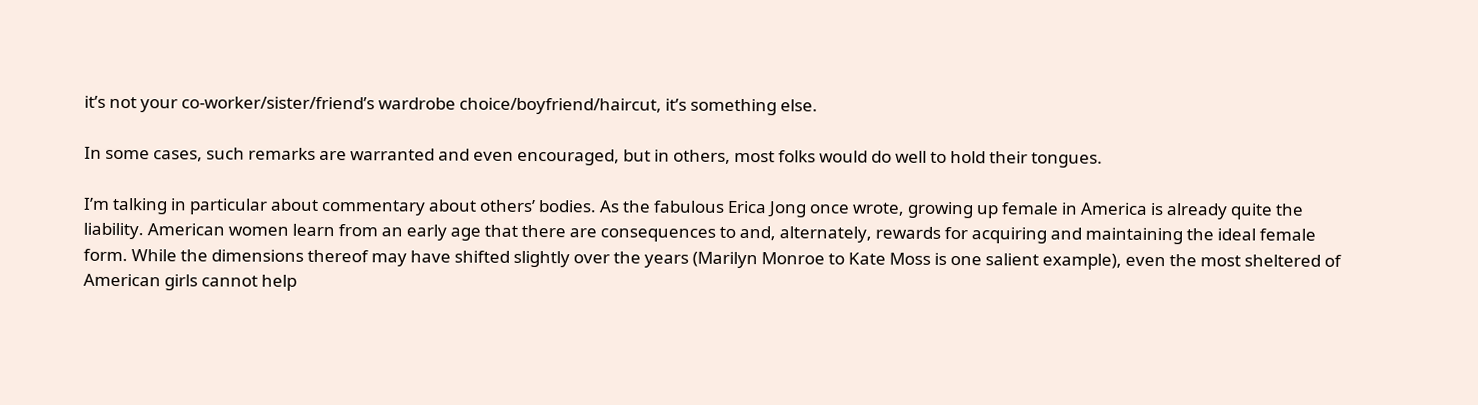it’s not your co-worker/sister/friend’s wardrobe choice/boyfriend/haircut, it’s something else.

In some cases, such remarks are warranted and even encouraged, but in others, most folks would do well to hold their tongues.

I’m talking in particular about commentary about others’ bodies. As the fabulous Erica Jong once wrote, growing up female in America is already quite the liability. American women learn from an early age that there are consequences to and, alternately, rewards for acquiring and maintaining the ideal female form. While the dimensions thereof may have shifted slightly over the years (Marilyn Monroe to Kate Moss is one salient example), even the most sheltered of American girls cannot help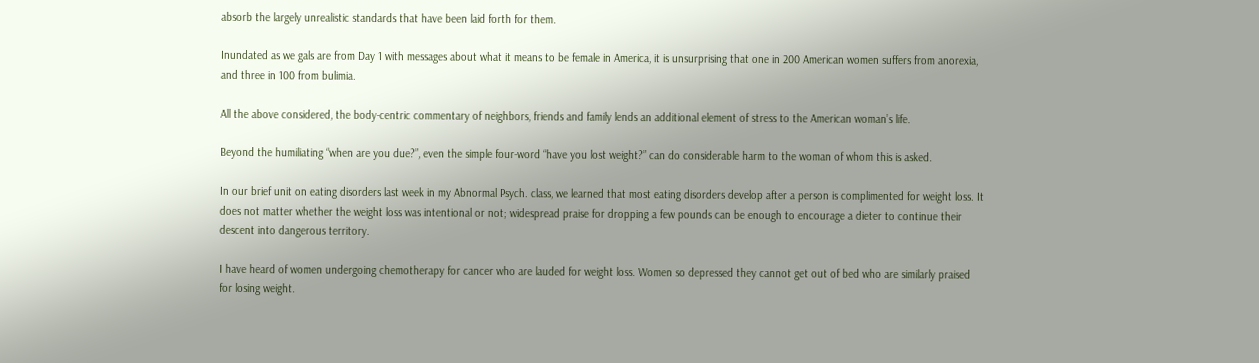absorb the largely unrealistic standards that have been laid forth for them.

Inundated as we gals are from Day 1 with messages about what it means to be female in America, it is unsurprising that one in 200 American women suffers from anorexia, and three in 100 from bulimia.

All the above considered, the body-centric commentary of neighbors, friends and family lends an additional element of stress to the American woman’s life.

Beyond the humiliating “when are you due?”, even the simple four-word “have you lost weight?” can do considerable harm to the woman of whom this is asked.

In our brief unit on eating disorders last week in my Abnormal Psych. class, we learned that most eating disorders develop after a person is complimented for weight loss. It does not matter whether the weight loss was intentional or not; widespread praise for dropping a few pounds can be enough to encourage a dieter to continue their descent into dangerous territory.

I have heard of women undergoing chemotherapy for cancer who are lauded for weight loss. Women so depressed they cannot get out of bed who are similarly praised for losing weight.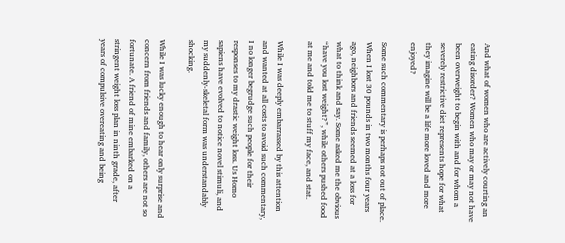And what of women who are actively courting an eating disorder? Women who may or may not have been overweight to begin with and for whom a severely restrictive diet represents hope for what they imagine will be a life more loved and more enjoyed?

Some such commentary is perhaps not out of place. When I lost 30 pounds in two months four years ago, neighbors and friends seemed at a loss for what to think and say. Some asked me the obvious “have you lost weight?”, while others pushed food at me and told me to stuff my face, and stat.

While I was deeply embarrassed by this attention and wanted at all costs to avoid such commentary, I no longer begrudge such people for their responses to my drastic weight loss. Us Homo sapiens have evolved to notice novel stimuli, and my suddenly-skeletal form was understandably shocking.

While I was lucky enough to hear only surprise and concern from friends and family, others are not so fortunate. A friend of mine embarked on a stringent weight loss plan in ninth grade, after years of compulsive overeating and being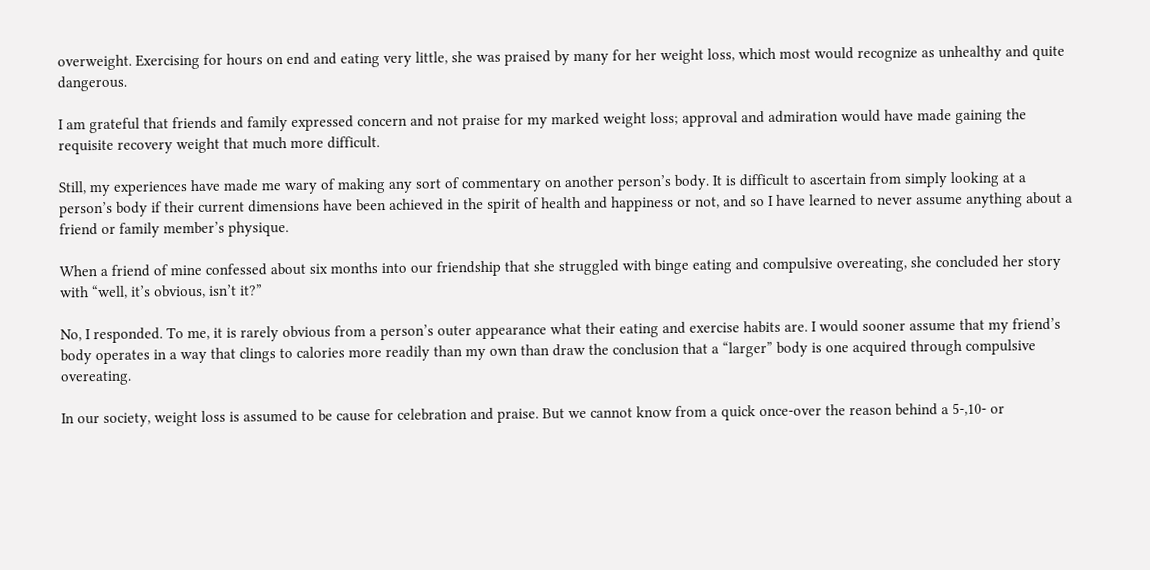overweight. Exercising for hours on end and eating very little, she was praised by many for her weight loss, which most would recognize as unhealthy and quite dangerous.

I am grateful that friends and family expressed concern and not praise for my marked weight loss; approval and admiration would have made gaining the requisite recovery weight that much more difficult.

Still, my experiences have made me wary of making any sort of commentary on another person’s body. It is difficult to ascertain from simply looking at a person’s body if their current dimensions have been achieved in the spirit of health and happiness or not, and so I have learned to never assume anything about a friend or family member’s physique.

When a friend of mine confessed about six months into our friendship that she struggled with binge eating and compulsive overeating, she concluded her story with “well, it’s obvious, isn’t it?”

No, I responded. To me, it is rarely obvious from a person’s outer appearance what their eating and exercise habits are. I would sooner assume that my friend’s body operates in a way that clings to calories more readily than my own than draw the conclusion that a “larger” body is one acquired through compulsive overeating.

In our society, weight loss is assumed to be cause for celebration and praise. But we cannot know from a quick once-over the reason behind a 5-,10- or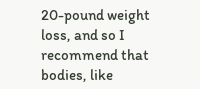20-pound weight loss, and so I recommend that bodies, like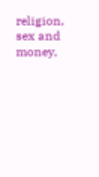religion, sex and money,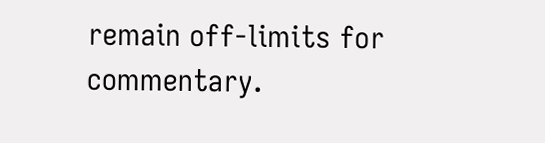remain off-limits for commentary.